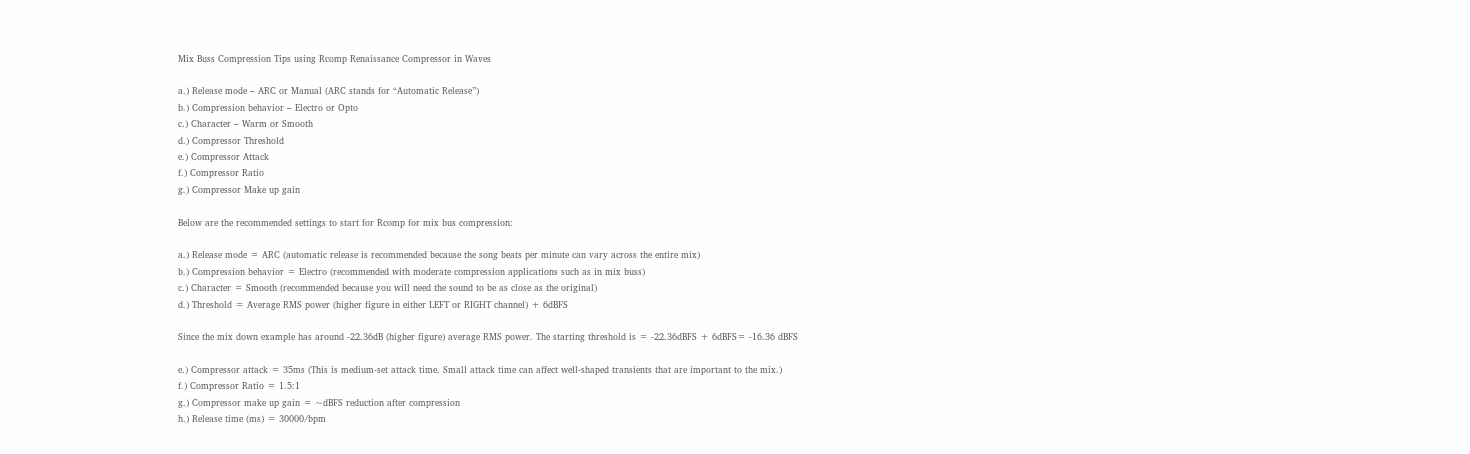Mix Buss Compression Tips using Rcomp Renaissance Compressor in Waves

a.) Release mode – ARC or Manual (ARC stands for “Automatic Release”)
b.) Compression behavior – Electro or Opto
c.) Character – Warm or Smooth
d.) Compressor Threshold
e.) Compressor Attack
f.) Compressor Ratio
g.) Compressor Make up gain

Below are the recommended settings to start for Rcomp for mix bus compression:

a.) Release mode = ARC (automatic release is recommended because the song beats per minute can vary across the entire mix)
b.) Compression behavior = Electro (recommended with moderate compression applications such as in mix buss)
c.) Character = Smooth (recommended because you will need the sound to be as close as the original)
d.) Threshold = Average RMS power (higher figure in either LEFT or RIGHT channel) + 6dBFS

Since the mix down example has around -22.36dB (higher figure) average RMS power. The starting threshold is = -22.36dBFS + 6dBFS= -16.36 dBFS

e.) Compressor attack = 35ms (This is medium-set attack time. Small attack time can affect well-shaped transients that are important to the mix.)
f.) Compressor Ratio = 1.5:1
g.) Compressor make up gain = ~dBFS reduction after compression
h.) Release time (ms) = 30000/bpm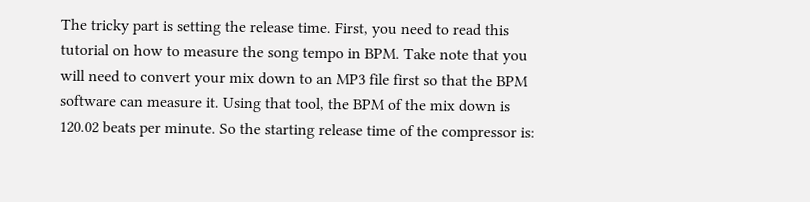The tricky part is setting the release time. First, you need to read this tutorial on how to measure the song tempo in BPM. Take note that you will need to convert your mix down to an MP3 file first so that the BPM software can measure it. Using that tool, the BPM of the mix down is 120.02 beats per minute. So the starting release time of the compressor is: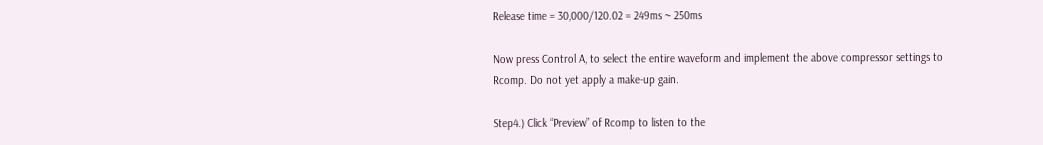Release time = 30,000/120.02 = 249ms ~ 250ms

Now press Control A, to select the entire waveform and implement the above compressor settings to Rcomp. Do not yet apply a make-up gain.

Step4.) Click “Preview” of Rcomp to listen to the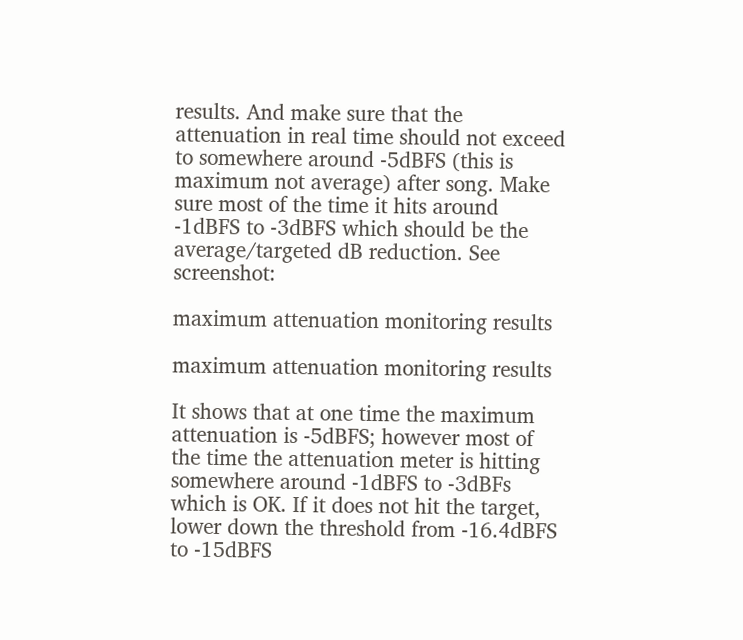results. And make sure that the attenuation in real time should not exceed to somewhere around -5dBFS (this is maximum not average) after song. Make sure most of the time it hits around -1dBFS to -3dBFS which should be the average/targeted dB reduction. See screenshot:

maximum attenuation monitoring results

maximum attenuation monitoring results

It shows that at one time the maximum attenuation is -5dBFS; however most of the time the attenuation meter is hitting somewhere around -1dBFS to -3dBFs which is OK. If it does not hit the target, lower down the threshold from -16.4dBFS to -15dBFS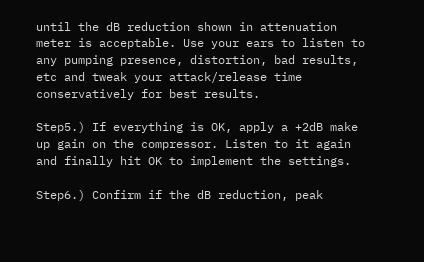until the dB reduction shown in attenuation meter is acceptable. Use your ears to listen to any pumping presence, distortion, bad results, etc and tweak your attack/release time conservatively for best results.

Step5.) If everything is OK, apply a +2dB make up gain on the compressor. Listen to it again and finally hit OK to implement the settings.

Step6.) Confirm if the dB reduction, peak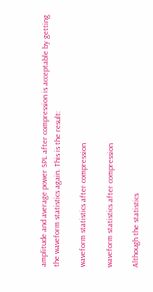amplitude and average power SPL after compression is acceptable by getting the waveform statistics again. This is the result:

waveform statistics after compression

waveform statistics after compression

Although the statistics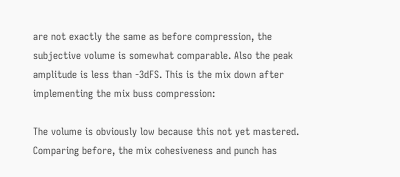are not exactly the same as before compression, the subjective volume is somewhat comparable. Also the peak amplitude is less than -3dFS. This is the mix down after implementing the mix buss compression:

The volume is obviously low because this not yet mastered. Comparing before, the mix cohesiveness and punch has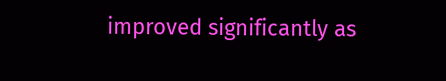improved significantly as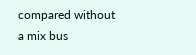compared without a mix bus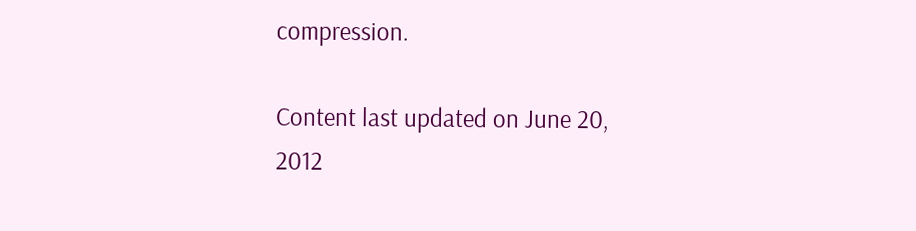compression.

Content last updated on June 20, 2012